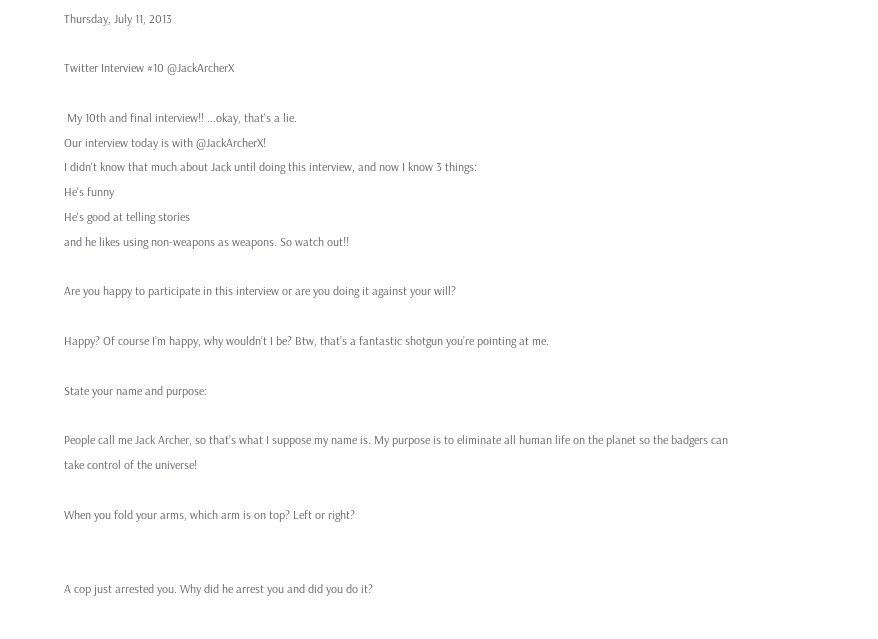Thursday, July 11, 2013

Twitter Interview #10 @JackArcherX

 My 10th and final interview!! ...okay, that's a lie.
Our interview today is with @JackArcherX!
I didn't know that much about Jack until doing this interview, and now I know 3 things:
He's funny
He's good at telling stories
and he likes using non-weapons as weapons. So watch out!!

Are you happy to participate in this interview or are you doing it against your will?

Happy? Of course I’m happy, why wouldn’t I be? Btw, that’s a fantastic shotgun you’re pointing at me.

State your name and purpose:

People call me Jack Archer, so that’s what I suppose my name is. My purpose is to eliminate all human life on the planet so the badgers can take control of the universe!

When you fold your arms, which arm is on top? Left or right?


A cop just arrested you. Why did he arrest you and did you do it?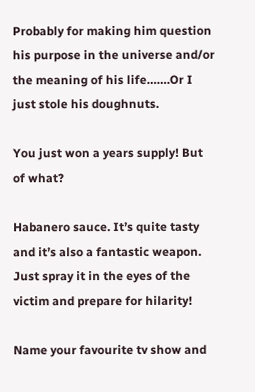Probably for making him question his purpose in the universe and/or the meaning of his life…….Or I just stole his doughnuts.

You just won a years supply! But of what?

Habanero sauce. It’s quite tasty and it’s also a fantastic weapon. Just spray it in the eyes of the victim and prepare for hilarity!

Name your favourite tv show and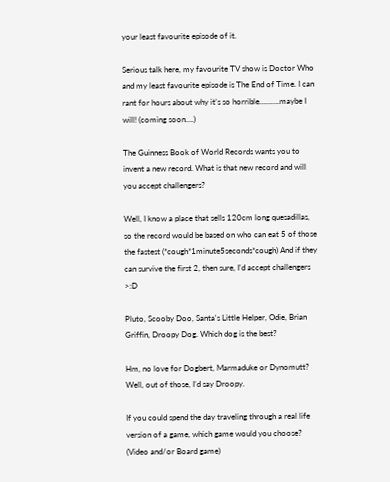your least favourite episode of it.

Serious talk here, my favourite TV show is Doctor Who and my least favourite episode is The End of Time. I can rant for hours about why it’s so horrible……….maybe I will! (coming soon….)

The Guinness Book of World Records wants you to invent a new record. What is that new record and will you accept challengers?

Well, I know a place that sells 120cm long quesadillas, so the record would be based on who can eat 5 of those the fastest (*cough*1minute5seconds*cough) And if they can survive the first 2, then sure, I’d accept challengers >:D

Pluto, Scooby Doo, Santa's Little Helper, Odie, Brian Griffin, Droopy Dog. Which dog is the best?

Hm, no love for Dogbert, Marmaduke or Dynomutt? Well, out of those, I’d say Droopy.

If you could spend the day traveling through a real life version of a game, which game would you choose? (Video and/or Board game)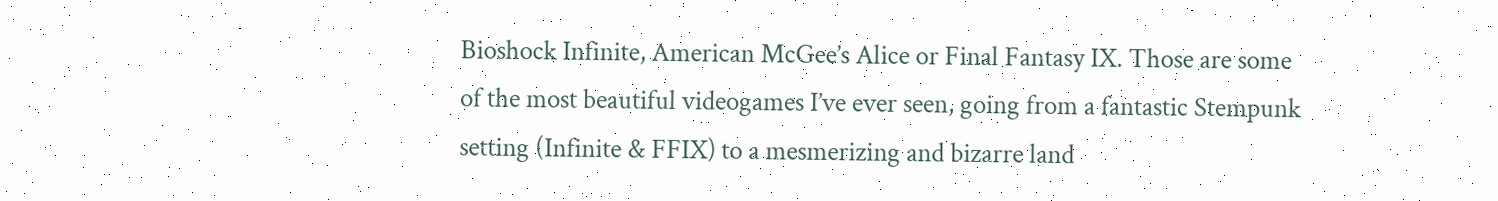Bioshock Infinite, American McGee’s Alice or Final Fantasy IX. Those are some of the most beautiful videogames I’ve ever seen, going from a fantastic Stempunk setting (Infinite & FFIX) to a mesmerizing and bizarre land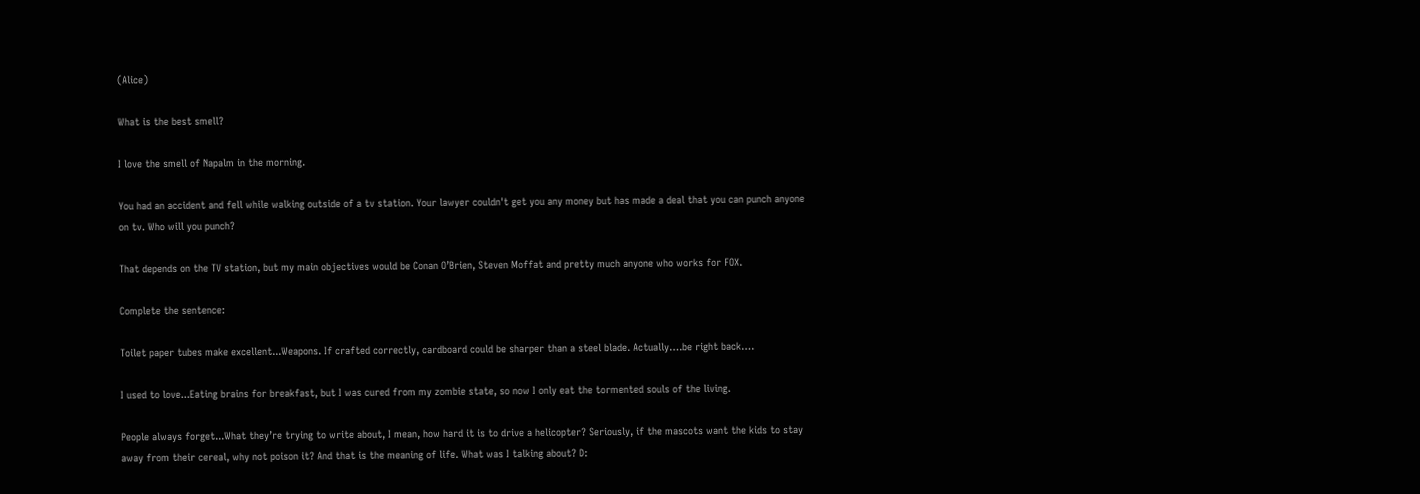(Alice)

What is the best smell?

I love the smell of Napalm in the morning.

You had an accident and fell while walking outside of a tv station. Your lawyer couldn't get you any money but has made a deal that you can punch anyone on tv. Who will you punch?

That depends on the TV station, but my main objectives would be Conan O’Brien, Steven Moffat and pretty much anyone who works for FOX.

Complete the sentence:

Toilet paper tubes make excellent...Weapons. If crafted correctly, cardboard could be sharper than a steel blade. Actually….be right back….

I used to love...Eating brains for breakfast, but I was cured from my zombie state, so now I only eat the tormented souls of the living.

People always forget...What they’re trying to write about, I mean, how hard it is to drive a helicopter? Seriously, if the mascots want the kids to stay away from their cereal, why not poison it? And that is the meaning of life. What was I talking about? D: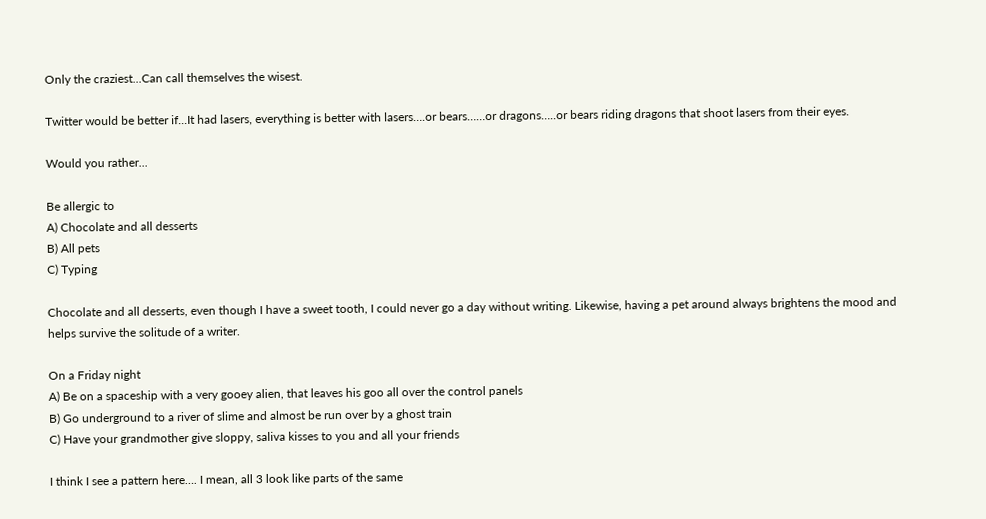Only the craziest...Can call themselves the wisest.

Twitter would be better if...It had lasers, everything is better with lasers….or bears……or dragons…..or bears riding dragons that shoot lasers from their eyes.

Would you rather...

Be allergic to
A) Chocolate and all desserts
B) All pets
C) Typing

Chocolate and all desserts, even though I have a sweet tooth, I could never go a day without writing. Likewise, having a pet around always brightens the mood and helps survive the solitude of a writer.

On a Friday night
A) Be on a spaceship with a very gooey alien, that leaves his goo all over the control panels
B) Go underground to a river of slime and almost be run over by a ghost train
C) Have your grandmother give sloppy, saliva kisses to you and all your friends

I think I see a pattern here…. I mean, all 3 look like parts of the same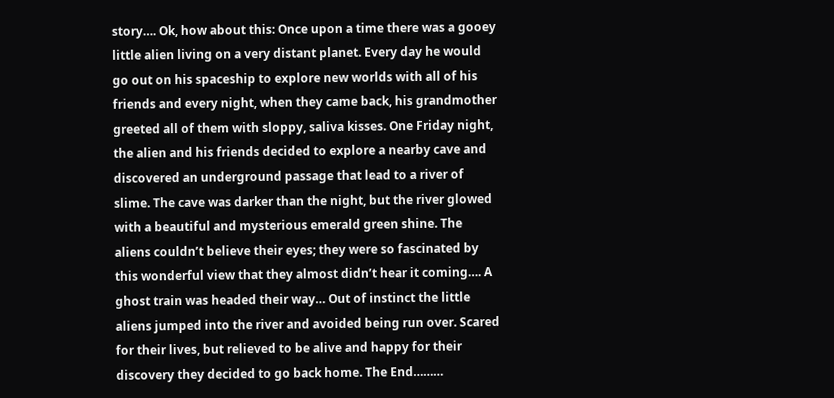story…. Ok, how about this: Once upon a time there was a gooey little alien living on a very distant planet. Every day he would go out on his spaceship to explore new worlds with all of his friends and every night, when they came back, his grandmother greeted all of them with sloppy, saliva kisses. One Friday night, the alien and his friends decided to explore a nearby cave and discovered an underground passage that lead to a river of slime. The cave was darker than the night, but the river glowed with a beautiful and mysterious emerald green shine. The aliens couldn’t believe their eyes; they were so fascinated by this wonderful view that they almost didn’t hear it coming…. A ghost train was headed their way… Out of instinct the little aliens jumped into the river and avoided being run over. Scared for their lives, but relieved to be alive and happy for their discovery they decided to go back home. The End………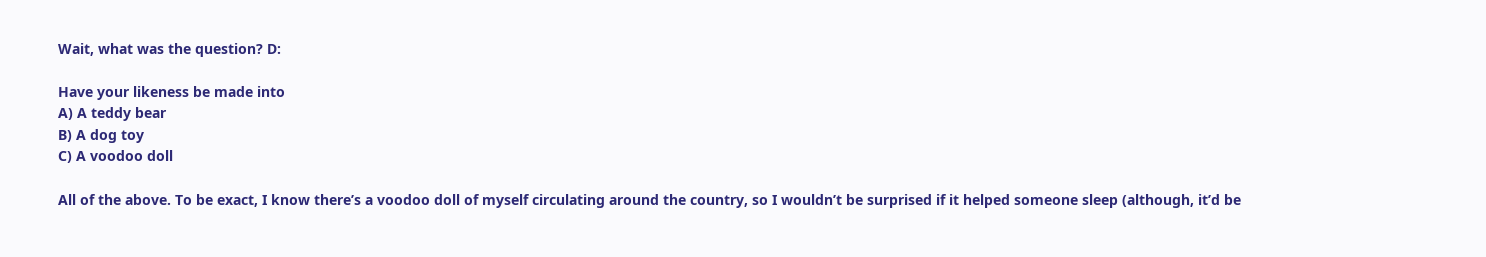Wait, what was the question? D:

Have your likeness be made into
A) A teddy bear
B) A dog toy
C) A voodoo doll

All of the above. To be exact, I know there’s a voodoo doll of myself circulating around the country, so I wouldn’t be surprised if it helped someone sleep (although, it’d be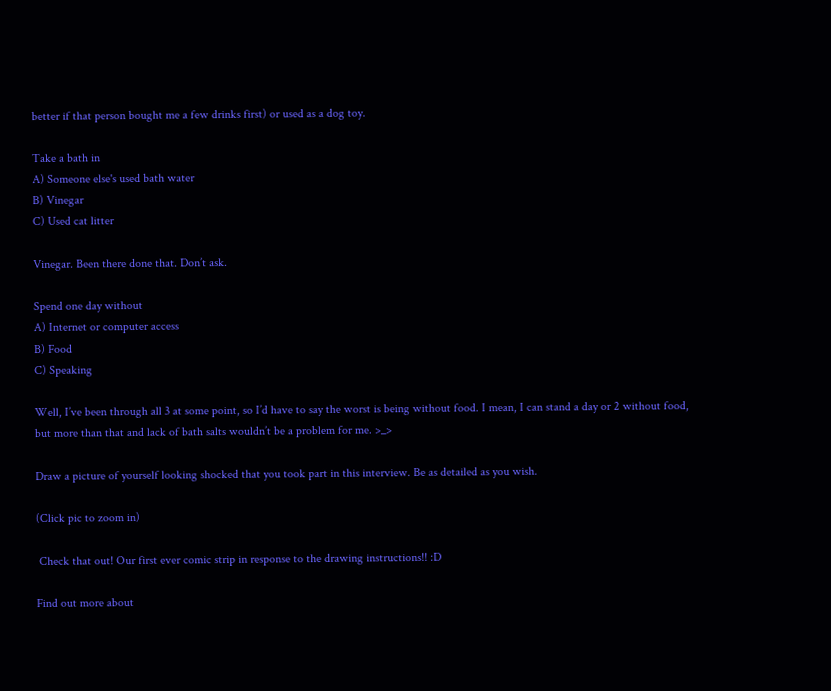better if that person bought me a few drinks first) or used as a dog toy.

Take a bath in
A) Someone else's used bath water
B) Vinegar
C) Used cat litter

Vinegar. Been there done that. Don’t ask.

Spend one day without
A) Internet or computer access
B) Food
C) Speaking

Well, I’ve been through all 3 at some point, so I’d have to say the worst is being without food. I mean, I can stand a day or 2 without food, but more than that and lack of bath salts wouldn’t be a problem for me. >_>

Draw a picture of yourself looking shocked that you took part in this interview. Be as detailed as you wish.

(Click pic to zoom in)

 Check that out! Our first ever comic strip in response to the drawing instructions!! :D

Find out more about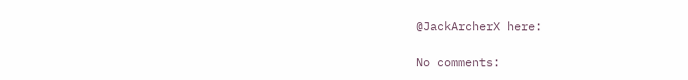@JackArcherX here:

No comments: